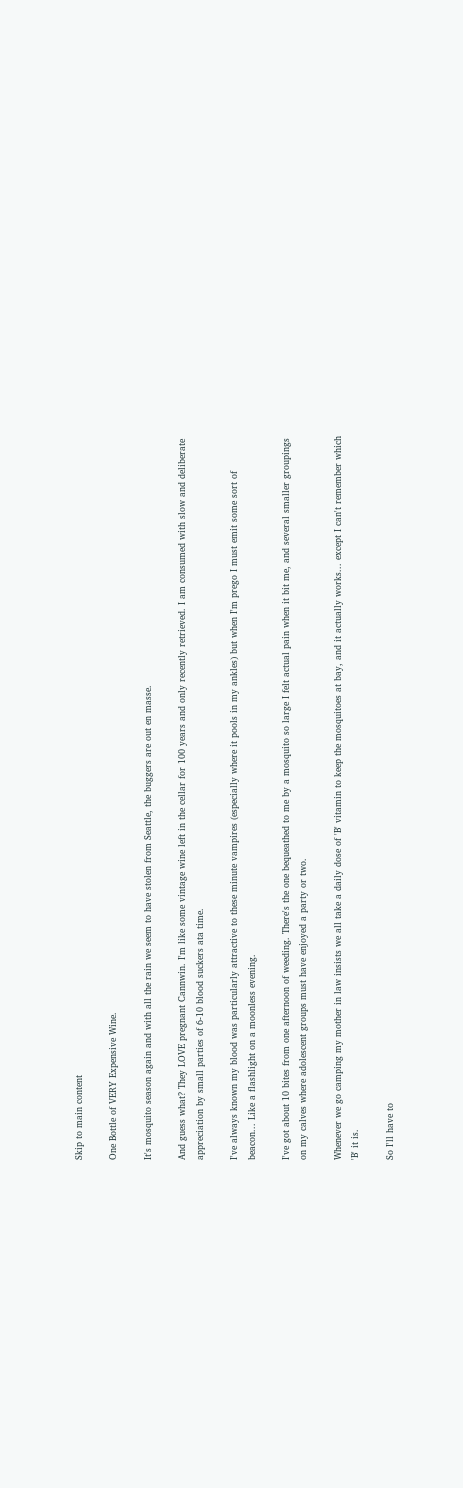Skip to main content

One Bottle of VERY Expensive Wine.

It's mosquito season again and with all the rain we seem to have stolen from Seattle, the buggers are out en masse.

And guess what? They LOVE pregnant Cannwin. I'm like some vintage wine left in the cellar for 100 years and only recently retrieved. I am consumed with slow and deliberate appreciation by small parties of 6-10 blood suckers ata time.

I've always known my blood was particularly attractive to these minute vampires (especially where it pools in my ankles) but when I'm prego I must emit some sort of beacon... Like a flashlight on a moonless evening.

I've got about 10 bites from one afternoon of weeding. There's the one bequeathed to me by a mosquito so large I felt actual pain when it bit me, and several smaller groupings on my calves where adolescent groups must have enjoyed a party or two.

Whenever we go camping my mother in law insists we all take a daily dose of 'B' vitamin to keep the mosquitoes at bay, and it actually works... except I can't remember which 'B' it is.

So I'll have to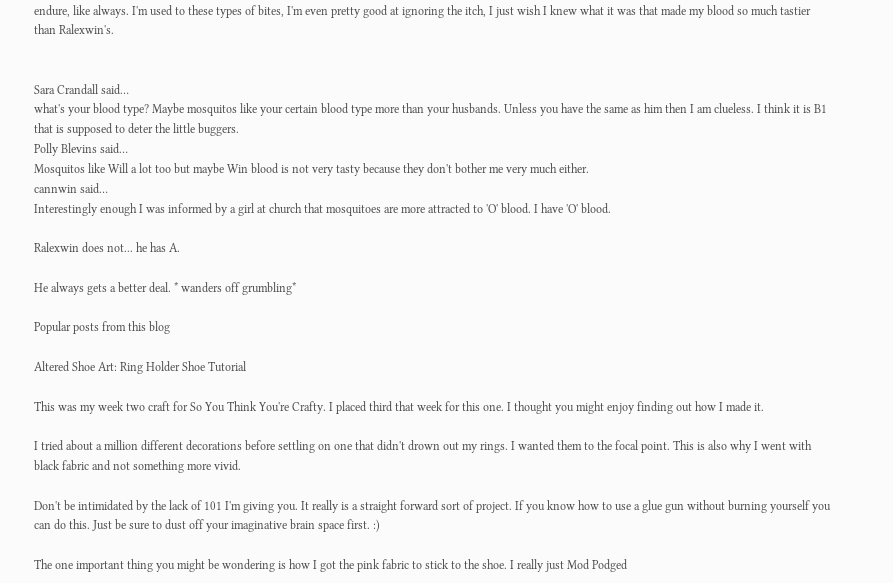endure, like always. I'm used to these types of bites, I'm even pretty good at ignoring the itch, I just wish I knew what it was that made my blood so much tastier than Ralexwin's.


Sara Crandall said…
what's your blood type? Maybe mosquitos like your certain blood type more than your husbands. Unless you have the same as him then I am clueless. I think it is B1 that is supposed to deter the little buggers.
Polly Blevins said…
Mosquitos like Will a lot too but maybe Win blood is not very tasty because they don't bother me very much either.
cannwin said…
Interestingly enough I was informed by a girl at church that mosquitoes are more attracted to 'O' blood. I have 'O' blood.

Ralexwin does not... he has A.

He always gets a better deal. * wanders off grumbling*

Popular posts from this blog

Altered Shoe Art: Ring Holder Shoe Tutorial

This was my week two craft for So You Think You're Crafty. I placed third that week for this one. I thought you might enjoy finding out how I made it.

I tried about a million different decorations before settling on one that didn't drown out my rings. I wanted them to the focal point. This is also why I went with black fabric and not something more vivid.

Don't be intimidated by the lack of 101 I'm giving you. It really is a straight forward sort of project. If you know how to use a glue gun without burning yourself you can do this. Just be sure to dust off your imaginative brain space first. :)

The one important thing you might be wondering is how I got the pink fabric to stick to the shoe. I really just Mod Podged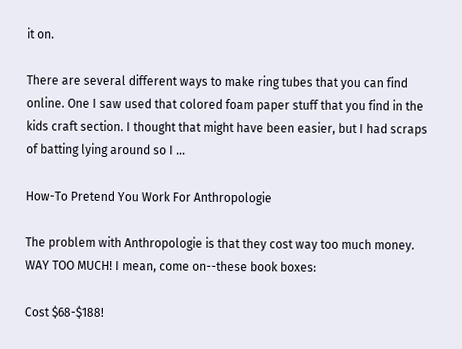it on.

There are several different ways to make ring tubes that you can find online. One I saw used that colored foam paper stuff that you find in the kids craft section. I thought that might have been easier, but I had scraps of batting lying around so I …

How-To Pretend You Work For Anthropologie

The problem with Anthropologie is that they cost way too much money. WAY TOO MUCH! I mean, come on--these book boxes:

Cost $68-$188!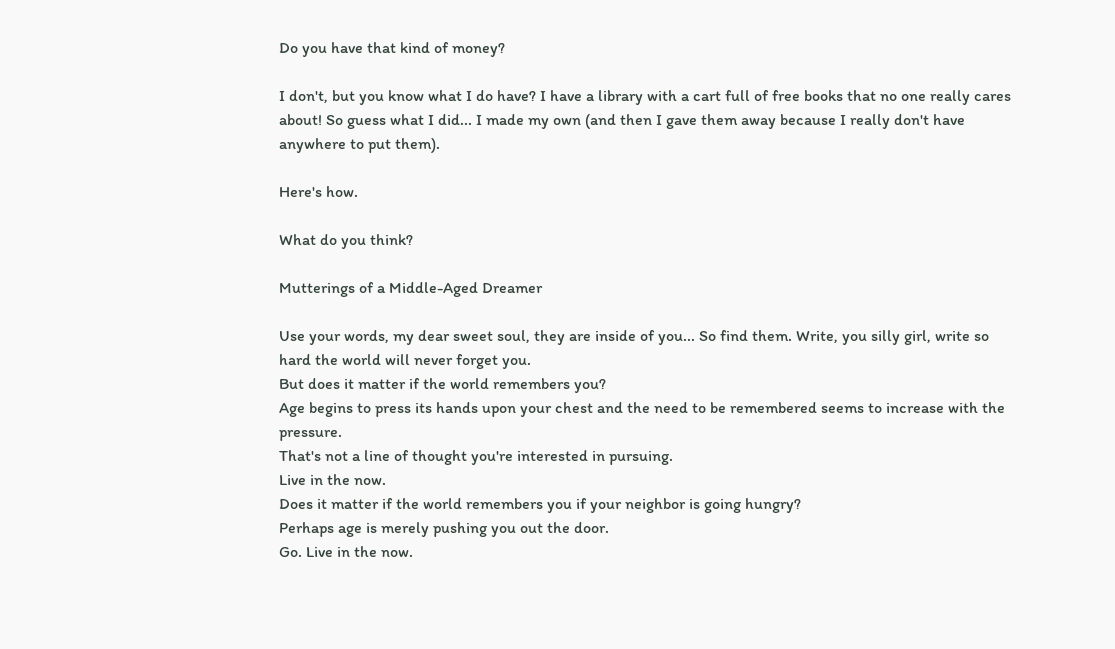Do you have that kind of money?

I don't, but you know what I do have? I have a library with a cart full of free books that no one really cares about! So guess what I did... I made my own (and then I gave them away because I really don't have anywhere to put them).

Here's how.

What do you think?

Mutterings of a Middle-Aged Dreamer

Use your words, my dear sweet soul, they are inside of you... So find them. Write, you silly girl, write so hard the world will never forget you.
But does it matter if the world remembers you?
Age begins to press its hands upon your chest and the need to be remembered seems to increase with the pressure.
That's not a line of thought you're interested in pursuing.
Live in the now.
Does it matter if the world remembers you if your neighbor is going hungry?
Perhaps age is merely pushing you out the door.
Go. Live in the now.